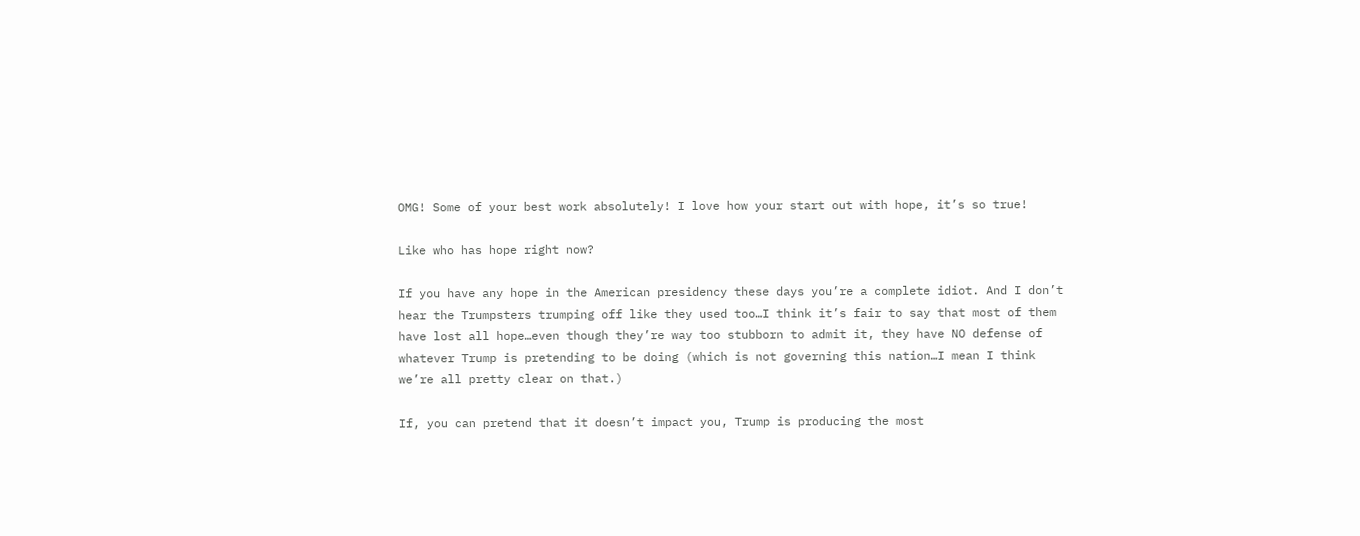OMG! Some of your best work absolutely! I love how your start out with hope, it’s so true!

Like who has hope right now?

If you have any hope in the American presidency these days you’re a complete idiot. And I don’t hear the Trumpsters trumping off like they used too…I think it’s fair to say that most of them have lost all hope…even though they’re way too stubborn to admit it, they have NO defense of whatever Trump is pretending to be doing (which is not governing this nation…I mean I think we’re all pretty clear on that.)

If, you can pretend that it doesn’t impact you, Trump is producing the most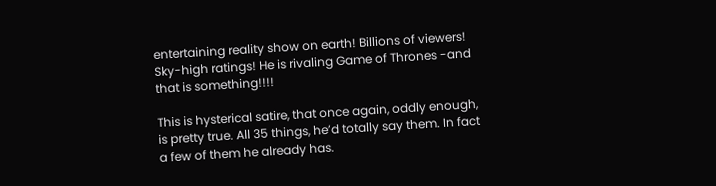entertaining reality show on earth! Billions of viewers! Sky-high ratings! He is rivaling Game of Thrones -and that is something!!!!

This is hysterical satire, that once again, oddly enough, is pretty true. All 35 things, he’d totally say them. In fact a few of them he already has.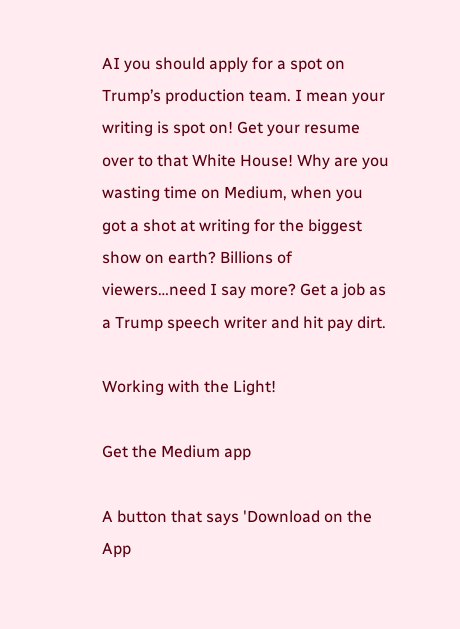AI you should apply for a spot on Trump’s production team. I mean your writing is spot on! Get your resume over to that White House! Why are you wasting time on Medium, when you got a shot at writing for the biggest show on earth? Billions of viewers…need I say more? Get a job as a Trump speech writer and hit pay dirt.

Working with the Light!

Get the Medium app

A button that says 'Download on the App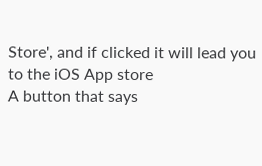Store', and if clicked it will lead you to the iOS App store
A button that says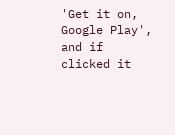'Get it on, Google Play', and if clicked it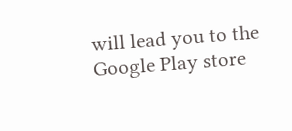will lead you to the Google Play store